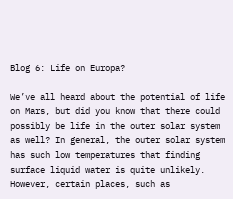Blog 6: Life on Europa?

We’ve all heard about the potential of life on Mars, but did you know that there could possibly be life in the outer solar system as well? In general, the outer solar system has such low temperatures that finding surface liquid water is quite unlikely. However, certain places, such as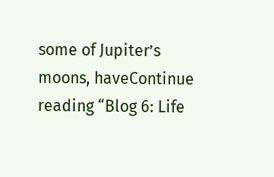some of Jupiter’s moons, haveContinue reading “Blog 6: Life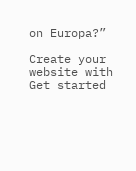on Europa?”

Create your website with
Get started